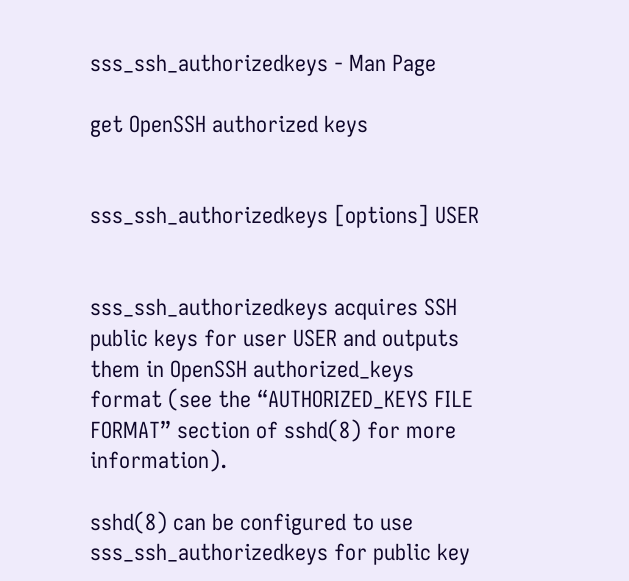sss_ssh_authorizedkeys - Man Page

get OpenSSH authorized keys


sss_ssh_authorizedkeys [options] USER


sss_ssh_authorizedkeys acquires SSH public keys for user USER and outputs them in OpenSSH authorized_keys format (see the “AUTHORIZED_KEYS FILE FORMAT” section of sshd(8) for more information).

sshd(8) can be configured to use sss_ssh_authorizedkeys for public key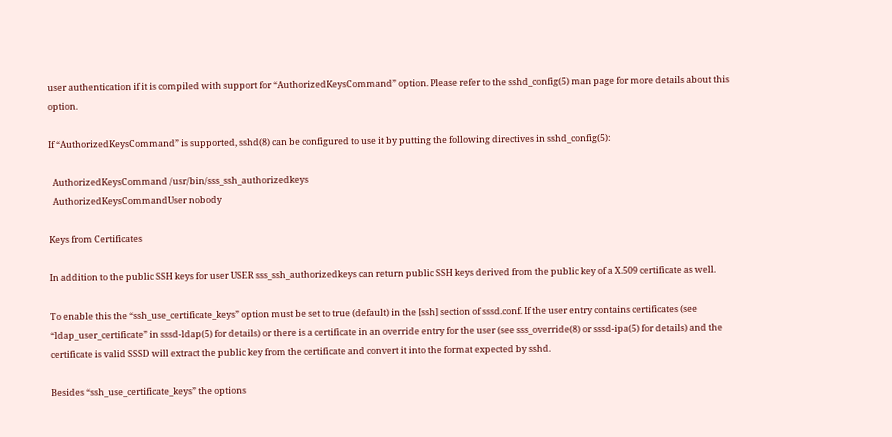user authentication if it is compiled with support for “AuthorizedKeysCommand” option. Please refer to the sshd_config(5) man page for more details about this option.

If “AuthorizedKeysCommand” is supported, sshd(8) can be configured to use it by putting the following directives in sshd_config(5):

  AuthorizedKeysCommand /usr/bin/sss_ssh_authorizedkeys
  AuthorizedKeysCommandUser nobody

Keys from Certificates

In addition to the public SSH keys for user USER sss_ssh_authorizedkeys can return public SSH keys derived from the public key of a X.509 certificate as well.

To enable this the “ssh_use_certificate_keys” option must be set to true (default) in the [ssh] section of sssd.conf. If the user entry contains certificates (see “ldap_user_certificate” in sssd-ldap(5) for details) or there is a certificate in an override entry for the user (see sss_override(8) or sssd-ipa(5) for details) and the certificate is valid SSSD will extract the public key from the certificate and convert it into the format expected by sshd.

Besides “ssh_use_certificate_keys” the options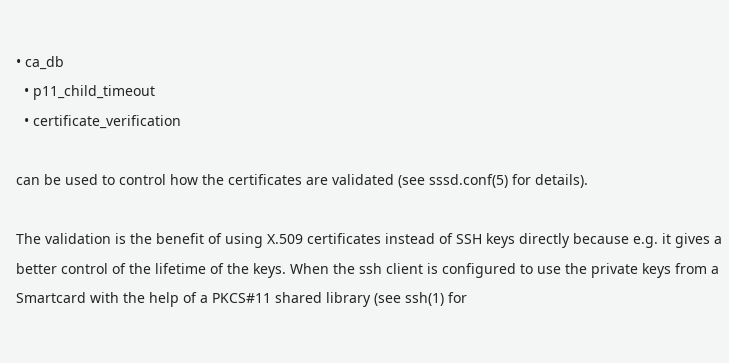• ca_db
  • p11_child_timeout
  • certificate_verification

can be used to control how the certificates are validated (see sssd.conf(5) for details).

The validation is the benefit of using X.509 certificates instead of SSH keys directly because e.g. it gives a better control of the lifetime of the keys. When the ssh client is configured to use the private keys from a Smartcard with the help of a PKCS#11 shared library (see ssh(1) for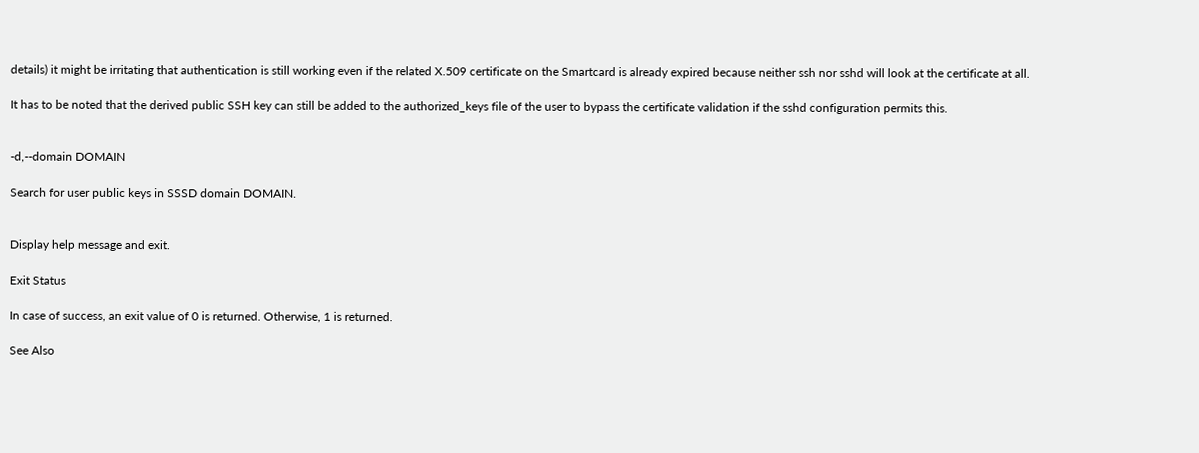details) it might be irritating that authentication is still working even if the related X.509 certificate on the Smartcard is already expired because neither ssh nor sshd will look at the certificate at all.

It has to be noted that the derived public SSH key can still be added to the authorized_keys file of the user to bypass the certificate validation if the sshd configuration permits this.


-d,--domain DOMAIN

Search for user public keys in SSSD domain DOMAIN.


Display help message and exit.

Exit Status

In case of success, an exit value of 0 is returned. Otherwise, 1 is returned.

See Also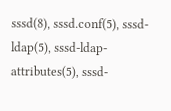sssd(8), sssd.conf(5), sssd-ldap(5), sssd-ldap-attributes(5), sssd-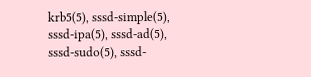krb5(5), sssd-simple(5), sssd-ipa(5), sssd-ad(5), sssd-sudo(5), sssd-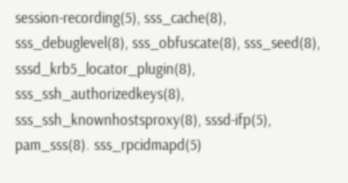session-recording(5), sss_cache(8), sss_debuglevel(8), sss_obfuscate(8), sss_seed(8), sssd_krb5_locator_plugin(8), sss_ssh_authorizedkeys(8), sss_ssh_knownhostsproxy(8), sssd-ifp(5), pam_sss(8). sss_rpcidmapd(5)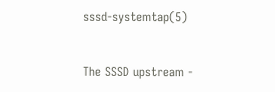sssd-systemtap(5)


The SSSD upstream -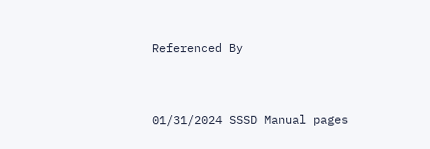Referenced By


01/31/2024 SSSD Manual pages